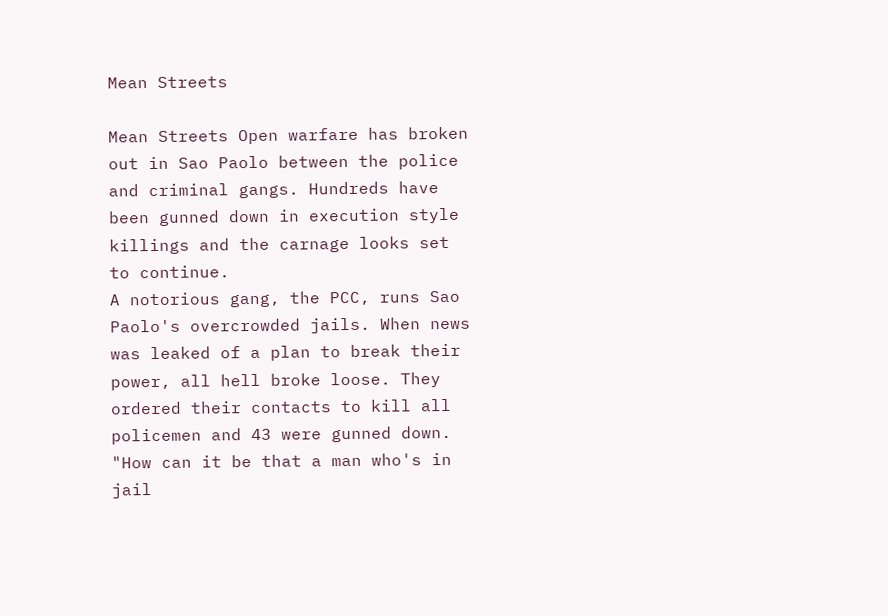Mean Streets

Mean Streets Open warfare has broken out in Sao Paolo between the police and criminal gangs. Hundreds have been gunned down in execution style killings and the carnage looks set to continue.
A notorious gang, the PCC, runs Sao Paolo's overcrowded jails. When news was leaked of a plan to break their power, all hell broke loose. They ordered their contacts to kill all policemen and 43 were gunned down. "How can it be that a man who's in jail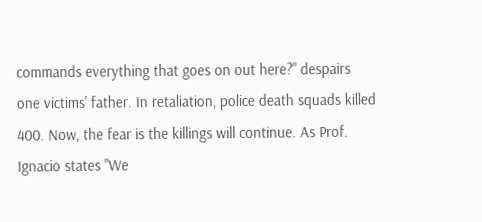commands everything that goes on out here?" despairs one victims' father. In retaliation, police death squads killed 400. Now, the fear is the killings will continue. As Prof. Ignacio states "We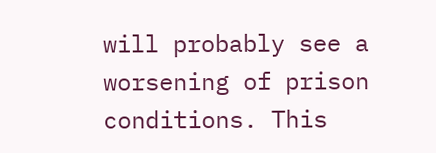will probably see a worsening of prison conditions. This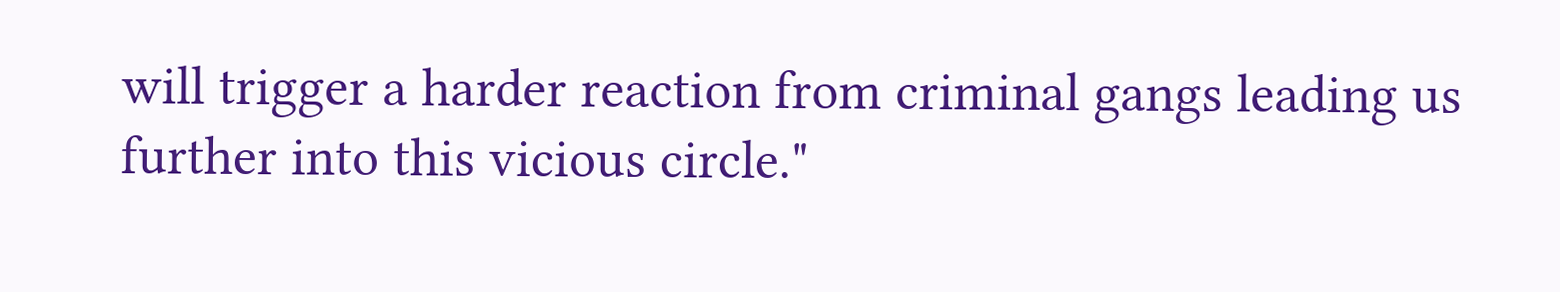will trigger a harder reaction from criminal gangs leading us further into this vicious circle."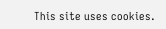This site uses cookies.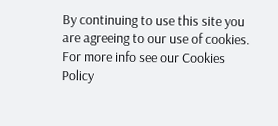By continuing to use this site you are agreeing to our use of cookies. For more info see our Cookies Policy